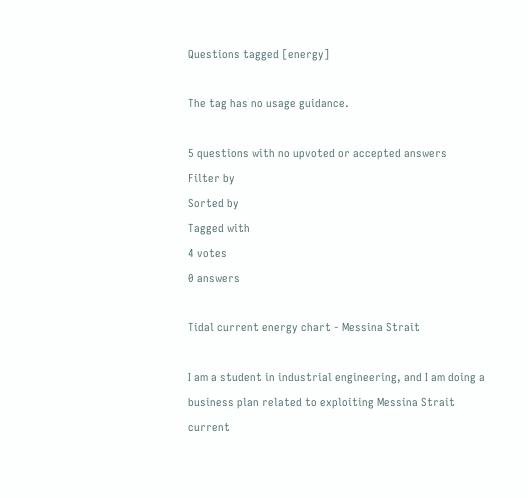Questions tagged [energy]

The tag has no usage guidance.

5 questions with no upvoted or accepted answers
Filter by
Sorted by
Tagged with
4 votes
0 answers

Tidal current energy chart - Messina Strait

I am a student in industrial engineering, and I am doing a business plan related to exploiting Messina Strait current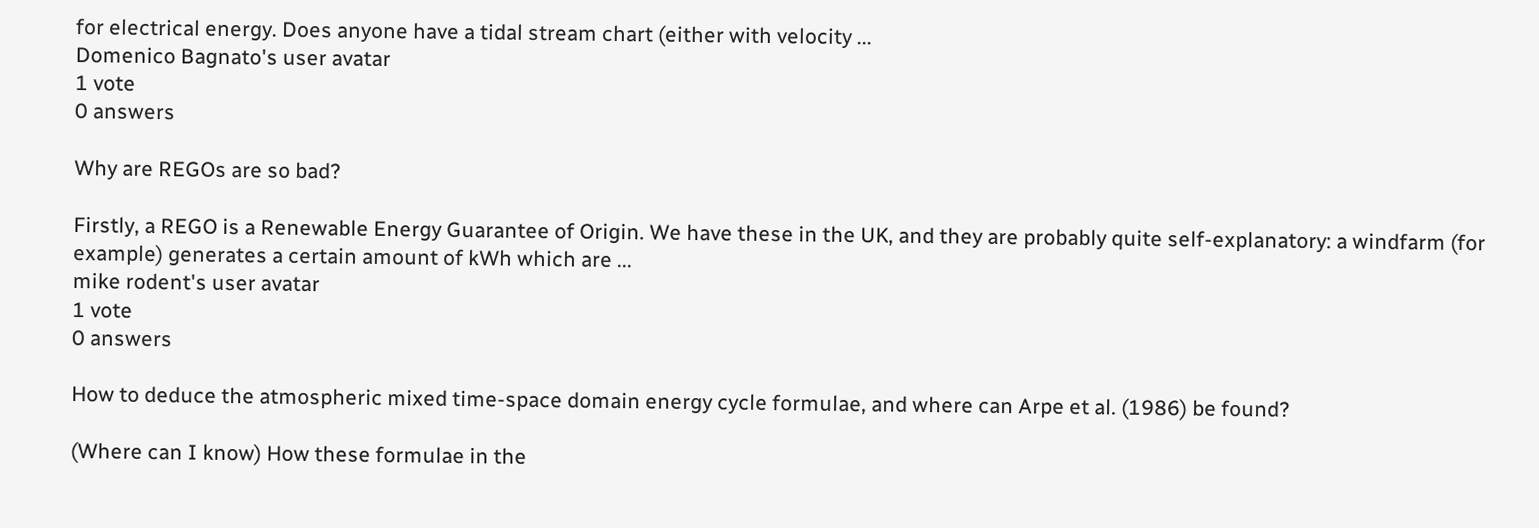for electrical energy. Does anyone have a tidal stream chart (either with velocity ...
Domenico Bagnato's user avatar
1 vote
0 answers

Why are REGOs are so bad?

Firstly, a REGO is a Renewable Energy Guarantee of Origin. We have these in the UK, and they are probably quite self-explanatory: a windfarm (for example) generates a certain amount of kWh which are ...
mike rodent's user avatar
1 vote
0 answers

How to deduce the atmospheric mixed time-space domain energy cycle formulae, and where can Arpe et al. (1986) be found?

(Where can I know) How these formulae in the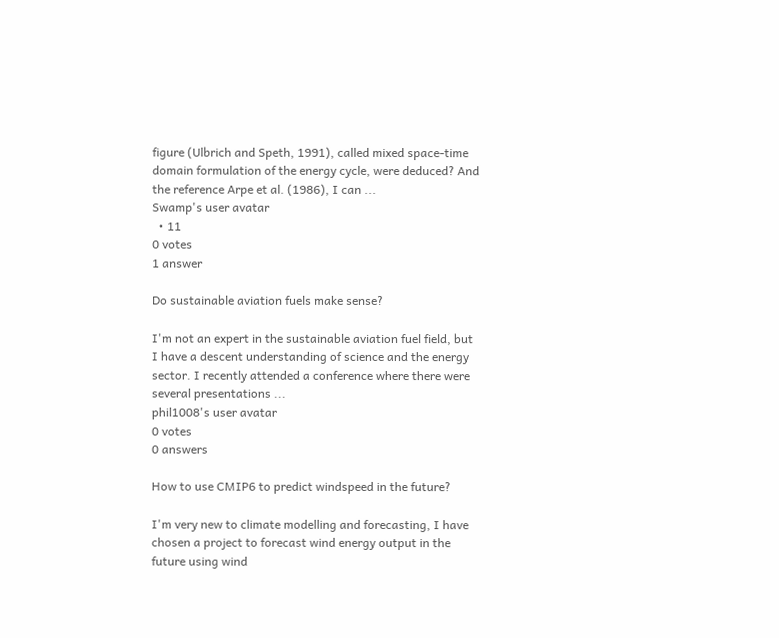figure (Ulbrich and Speth, 1991), called mixed space-time domain formulation of the energy cycle, were deduced? And the reference Arpe et al. (1986), I can ...
Swamp's user avatar
  • 11
0 votes
1 answer

Do sustainable aviation fuels make sense?

I'm not an expert in the sustainable aviation fuel field, but I have a descent understanding of science and the energy sector. I recently attended a conference where there were several presentations ...
phil1008's user avatar
0 votes
0 answers

How to use CMIP6 to predict windspeed in the future?

I'm very new to climate modelling and forecasting, I have chosen a project to forecast wind energy output in the future using wind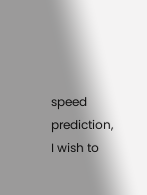speed prediction, I wish to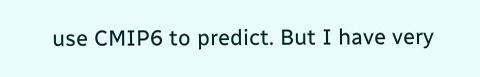use CMIP6 to predict. But I have very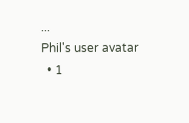...
Phil's user avatar
  • 1